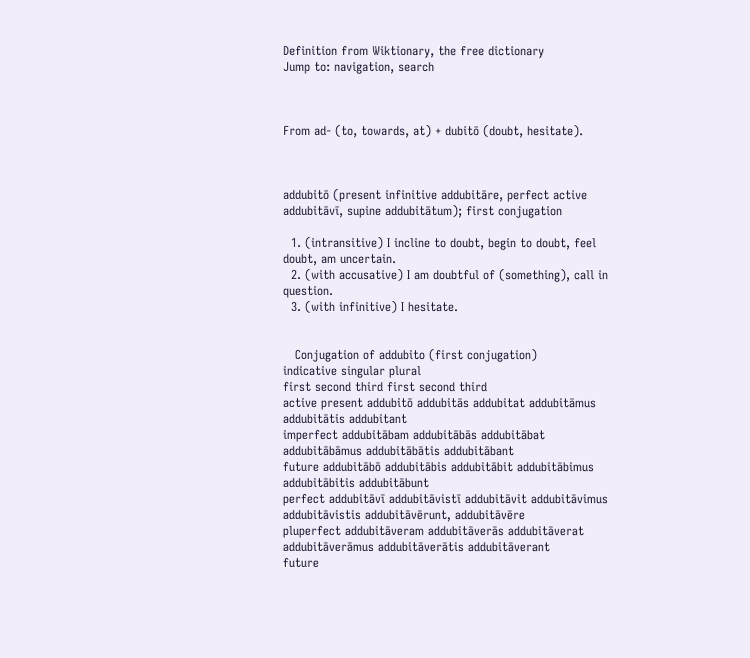Definition from Wiktionary, the free dictionary
Jump to: navigation, search



From ad- (to, towards, at) + dubitō (doubt, hesitate).



addubitō (present infinitive addubitāre, perfect active addubitāvī, supine addubitātum); first conjugation

  1. (intransitive) I incline to doubt, begin to doubt, feel doubt, am uncertain.
  2. (with accusative) I am doubtful of (something), call in question.
  3. (with infinitive) I hesitate.


   Conjugation of addubito (first conjugation)
indicative singular plural
first second third first second third
active present addubitō addubitās addubitat addubitāmus addubitātis addubitant
imperfect addubitābam addubitābās addubitābat addubitābāmus addubitābātis addubitābant
future addubitābō addubitābis addubitābit addubitābimus addubitābitis addubitābunt
perfect addubitāvī addubitāvistī addubitāvit addubitāvimus addubitāvistis addubitāvērunt, addubitāvēre
pluperfect addubitāveram addubitāverās addubitāverat addubitāverāmus addubitāverātis addubitāverant
future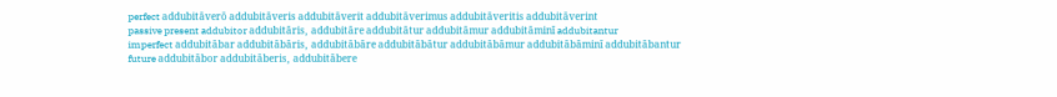perfect addubitāverō addubitāveris addubitāverit addubitāverimus addubitāveritis addubitāverint
passive present addubitor addubitāris, addubitāre addubitātur addubitāmur addubitāminī addubitantur
imperfect addubitābar addubitābāris, addubitābāre addubitābātur addubitābāmur addubitābāminī addubitābantur
future addubitābor addubitāberis, addubitābere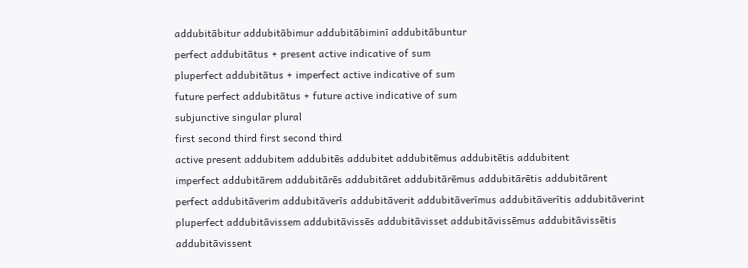addubitābitur addubitābimur addubitābiminī addubitābuntur
perfect addubitātus + present active indicative of sum
pluperfect addubitātus + imperfect active indicative of sum
future perfect addubitātus + future active indicative of sum
subjunctive singular plural
first second third first second third
active present addubitem addubitēs addubitet addubitēmus addubitētis addubitent
imperfect addubitārem addubitārēs addubitāret addubitārēmus addubitārētis addubitārent
perfect addubitāverim addubitāverīs addubitāverit addubitāverīmus addubitāverītis addubitāverint
pluperfect addubitāvissem addubitāvissēs addubitāvisset addubitāvissēmus addubitāvissētis addubitāvissent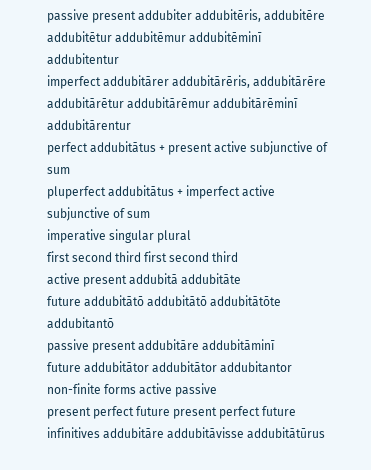passive present addubiter addubitēris, addubitēre addubitētur addubitēmur addubitēminī addubitentur
imperfect addubitārer addubitārēris, addubitārēre addubitārētur addubitārēmur addubitārēminī addubitārentur
perfect addubitātus + present active subjunctive of sum
pluperfect addubitātus + imperfect active subjunctive of sum
imperative singular plural
first second third first second third
active present addubitā addubitāte
future addubitātō addubitātō addubitātōte addubitantō
passive present addubitāre addubitāminī
future addubitātor addubitātor addubitantor
non-finite forms active passive
present perfect future present perfect future
infinitives addubitāre addubitāvisse addubitātūrus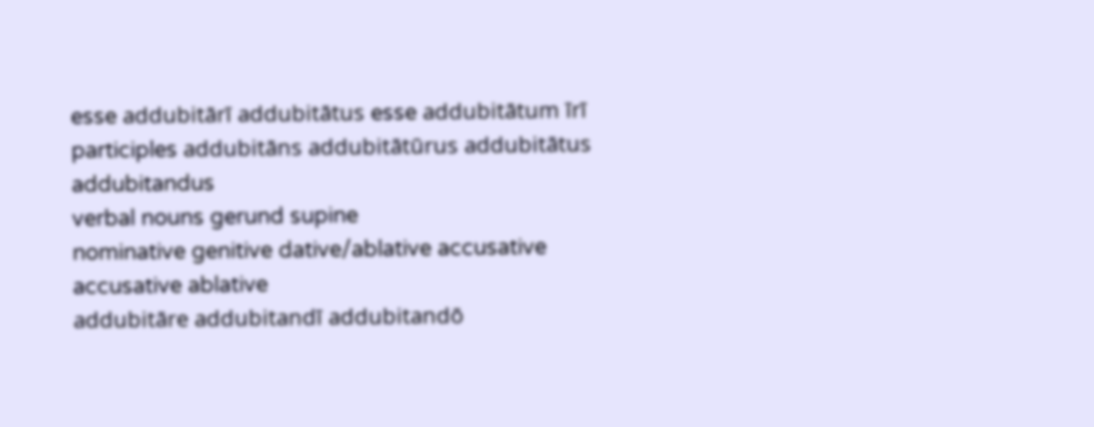esse addubitārī addubitātus esse addubitātum īrī
participles addubitāns addubitātūrus addubitātus addubitandus
verbal nouns gerund supine
nominative genitive dative/ablative accusative accusative ablative
addubitāre addubitandī addubitandō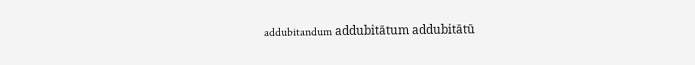addubitandum addubitātum addubitātū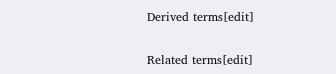Derived terms[edit]

Related terms[edit]